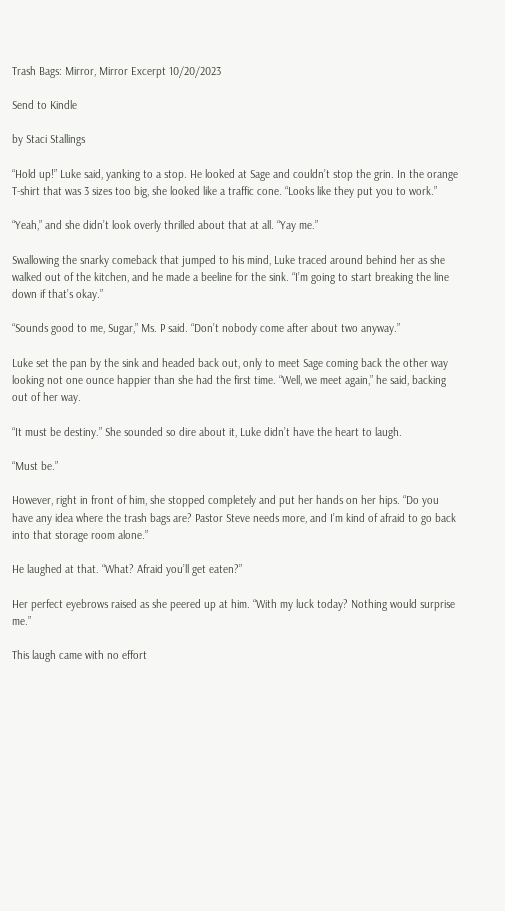Trash Bags: Mirror, Mirror Excerpt 10/20/2023

Send to Kindle

by Staci Stallings

“Hold up!” Luke said, yanking to a stop. He looked at Sage and couldn’t stop the grin. In the orange T-shirt that was 3 sizes too big, she looked like a traffic cone. “Looks like they put you to work.”

“Yeah,” and she didn’t look overly thrilled about that at all. “Yay me.”

Swallowing the snarky comeback that jumped to his mind, Luke traced around behind her as she walked out of the kitchen, and he made a beeline for the sink. “I’m going to start breaking the line down if that’s okay.”

“Sounds good to me, Sugar,” Ms. P said. “Don’t nobody come after about two anyway.”

Luke set the pan by the sink and headed back out, only to meet Sage coming back the other way looking not one ounce happier than she had the first time. “Well, we meet again,” he said, backing out of her way.

“It must be destiny.” She sounded so dire about it, Luke didn’t have the heart to laugh.

“Must be.”

However, right in front of him, she stopped completely and put her hands on her hips. “Do you have any idea where the trash bags are? Pastor Steve needs more, and I’m kind of afraid to go back into that storage room alone.”

He laughed at that. “What? Afraid you’ll get eaten?”

Her perfect eyebrows raised as she peered up at him. “With my luck today? Nothing would surprise me.”

This laugh came with no effort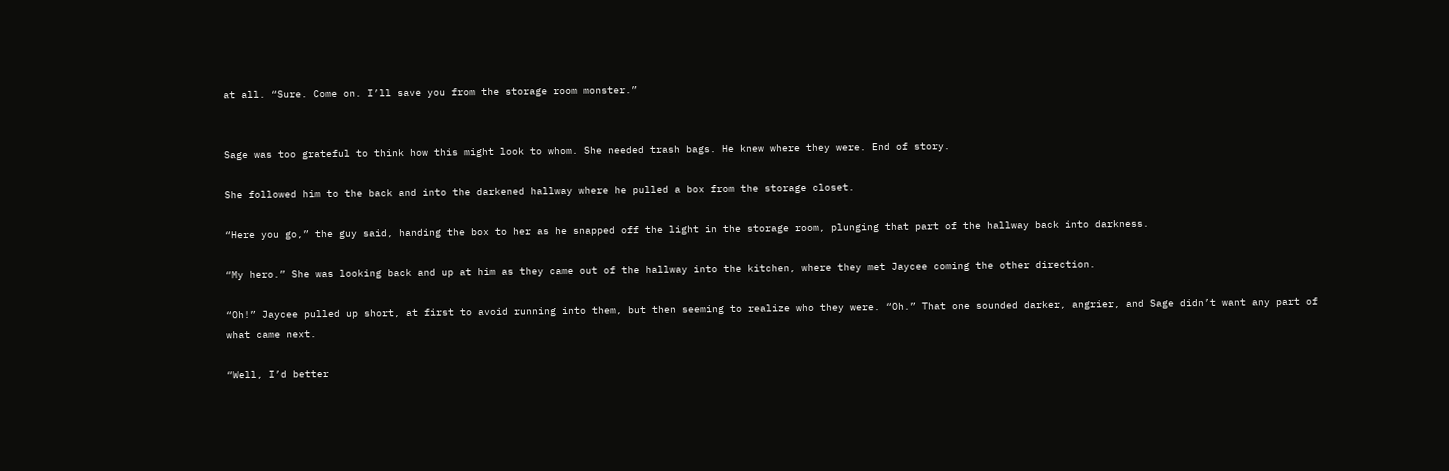at all. “Sure. Come on. I’ll save you from the storage room monster.”


Sage was too grateful to think how this might look to whom. She needed trash bags. He knew where they were. End of story.

She followed him to the back and into the darkened hallway where he pulled a box from the storage closet.

“Here you go,” the guy said, handing the box to her as he snapped off the light in the storage room, plunging that part of the hallway back into darkness.

“My hero.” She was looking back and up at him as they came out of the hallway into the kitchen, where they met Jaycee coming the other direction.

“Oh!” Jaycee pulled up short, at first to avoid running into them, but then seeming to realize who they were. “Oh.” That one sounded darker, angrier, and Sage didn’t want any part of what came next.

“Well, I’d better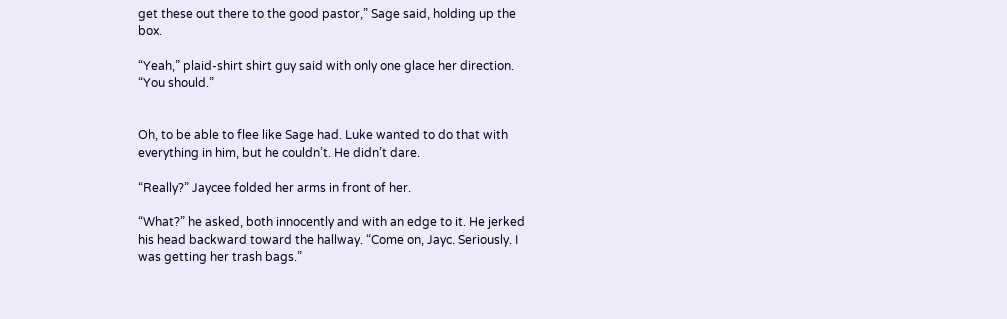get these out there to the good pastor,” Sage said, holding up the box.

“Yeah,” plaid-shirt shirt guy said with only one glace her direction. “You should.”


Oh, to be able to flee like Sage had. Luke wanted to do that with everything in him, but he couldn’t. He didn’t dare.

“Really?” Jaycee folded her arms in front of her.

“What?” he asked, both innocently and with an edge to it. He jerked his head backward toward the hallway. “Come on, Jayc. Seriously. I was getting her trash bags.”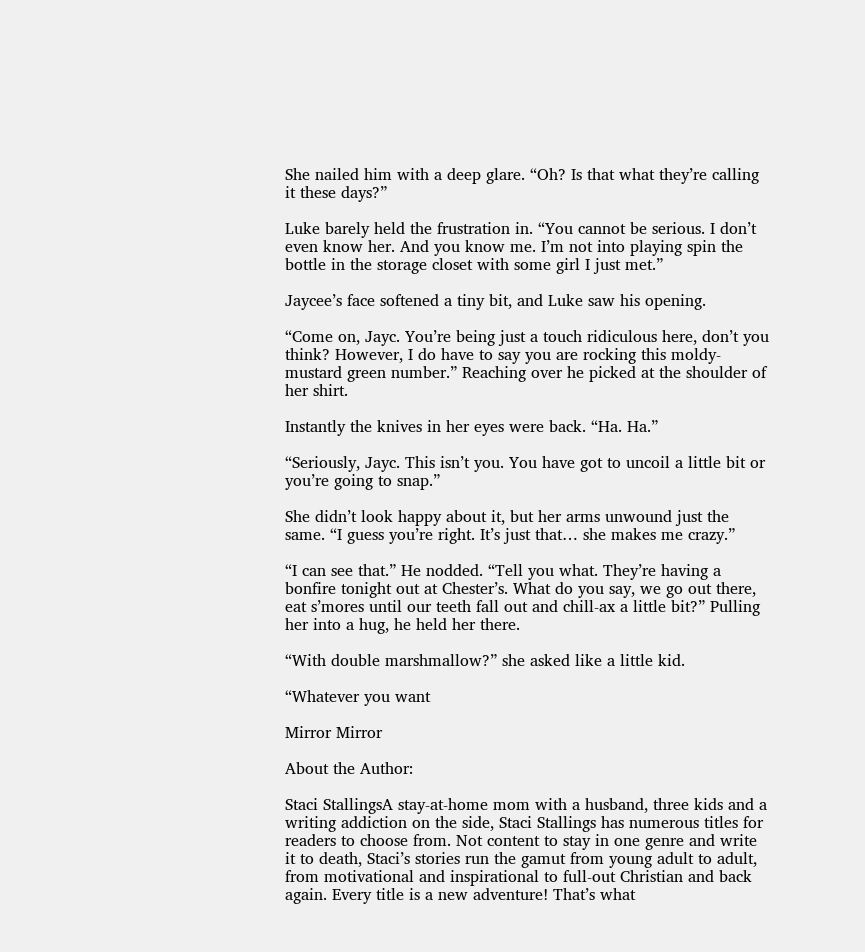She nailed him with a deep glare. “Oh? Is that what they’re calling it these days?”

Luke barely held the frustration in. “You cannot be serious. I don’t even know her. And you know me. I’m not into playing spin the bottle in the storage closet with some girl I just met.”

Jaycee’s face softened a tiny bit, and Luke saw his opening.

“Come on, Jayc. You’re being just a touch ridiculous here, don’t you think? However, I do have to say you are rocking this moldy-mustard green number.” Reaching over he picked at the shoulder of her shirt.

Instantly the knives in her eyes were back. “Ha. Ha.”

“Seriously, Jayc. This isn’t you. You have got to uncoil a little bit or you’re going to snap.”

She didn’t look happy about it, but her arms unwound just the same. “I guess you’re right. It’s just that… she makes me crazy.”

“I can see that.” He nodded. “Tell you what. They’re having a bonfire tonight out at Chester’s. What do you say, we go out there, eat s’mores until our teeth fall out and chill-ax a little bit?” Pulling her into a hug, he held her there.

“With double marshmallow?” she asked like a little kid.

“Whatever you want

Mirror Mirror

About the Author:

Staci StallingsA stay-at-home mom with a husband, three kids and a writing addiction on the side, Staci Stallings has numerous titles for readers to choose from. Not content to stay in one genre and write it to death, Staci’s stories run the gamut from young adult to adult, from motivational and inspirational to full-out Christian and back again. Every title is a new adventure! That’s what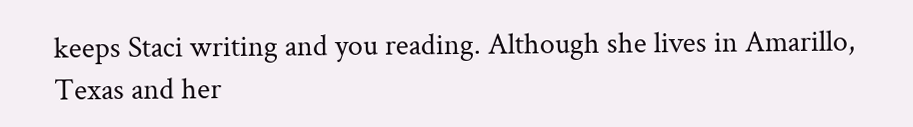keeps Staci writing and you reading. Although she lives in Amarillo, Texas and her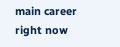main career right now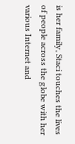is her family, Staci touches the lives of people across the globe with her various Internet and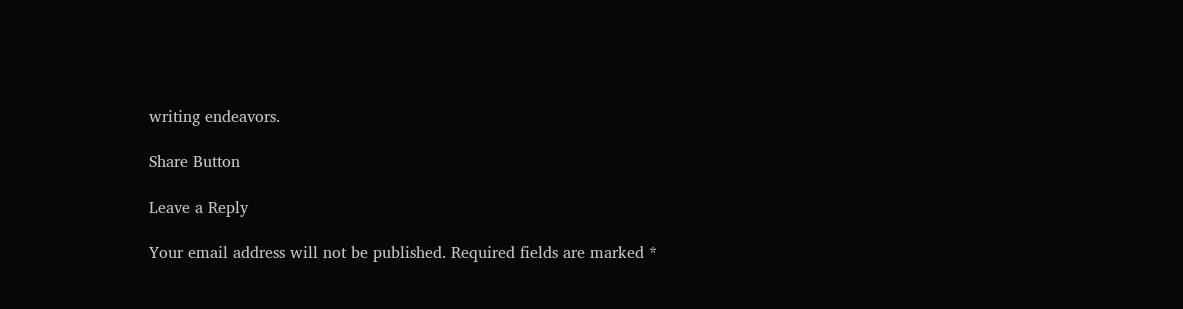writing endeavors.

Share Button

Leave a Reply

Your email address will not be published. Required fields are marked *